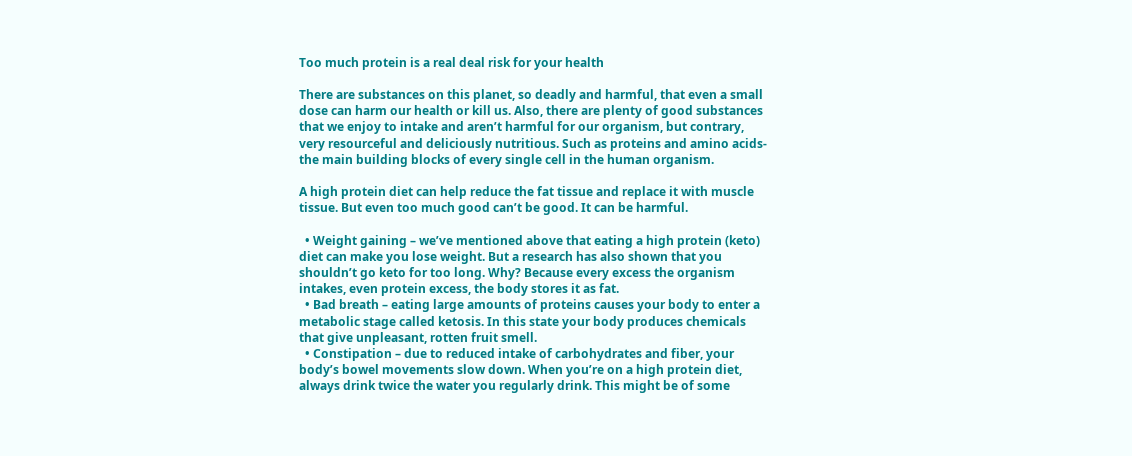Too much protein is a real deal risk for your health

There are substances on this planet, so deadly and harmful, that even a small dose can harm our health or kill us. Also, there are plenty of good substances that we enjoy to intake and aren’t harmful for our organism, but contrary, very resourceful and deliciously nutritious. Such as proteins and amino acids- the main building blocks of every single cell in the human organism.

A high protein diet can help reduce the fat tissue and replace it with muscle tissue. But even too much good can’t be good. It can be harmful.

  • Weight gaining – we’ve mentioned above that eating a high protein (keto) diet can make you lose weight. But a research has also shown that you shouldn’t go keto for too long. Why? Because every excess the organism intakes, even protein excess, the body stores it as fat.
  • Bad breath – eating large amounts of proteins causes your body to enter a metabolic stage called ketosis. In this state your body produces chemicals that give unpleasant, rotten fruit smell.
  • Constipation – due to reduced intake of carbohydrates and fiber, your body’s bowel movements slow down. When you’re on a high protein diet, always drink twice the water you regularly drink. This might be of some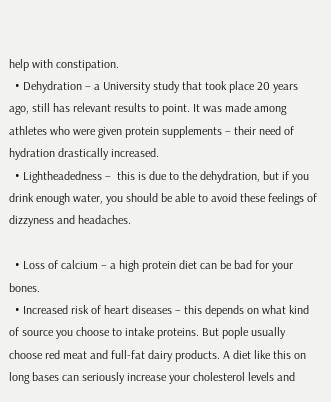help with constipation.
  • Dehydration – a University study that took place 20 years ago, still has relevant results to point. It was made among athletes who were given protein supplements – their need of hydration drastically increased.
  • Lightheadedness –  this is due to the dehydration, but if you drink enough water, you should be able to avoid these feelings of dizzyness and headaches.

  • Loss of calcium – a high protein diet can be bad for your bones.
  • Increased risk of heart diseases – this depends on what kind of source you choose to intake proteins. But pople usually choose red meat and full-fat dairy products. A diet like this on long bases can seriously increase your cholesterol levels and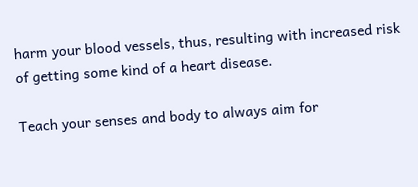harm your blood vessels, thus, resulting with increased risk of getting some kind of a heart disease.

Teach your senses and body to always aim for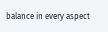balance in every aspect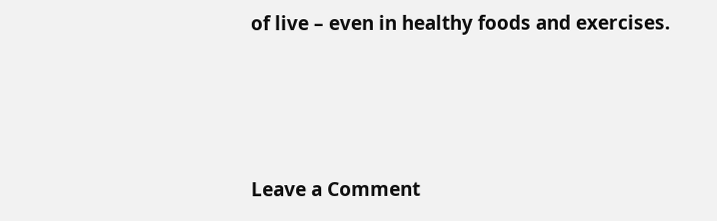of live – even in healthy foods and exercises.





Leave a Comment